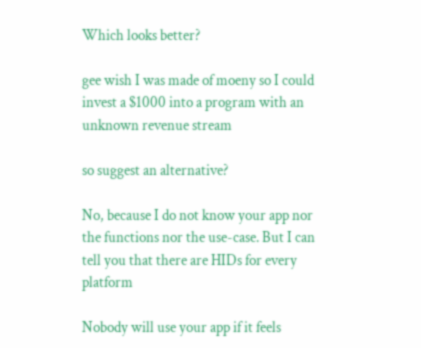Which looks better?

gee wish I was made of moeny so I could invest a $1000 into a program with an unknown revenue stream

so suggest an alternative?

No, because I do not know your app nor the functions nor the use-case. But I can tell you that there are HIDs for every platform

Nobody will use your app if it feels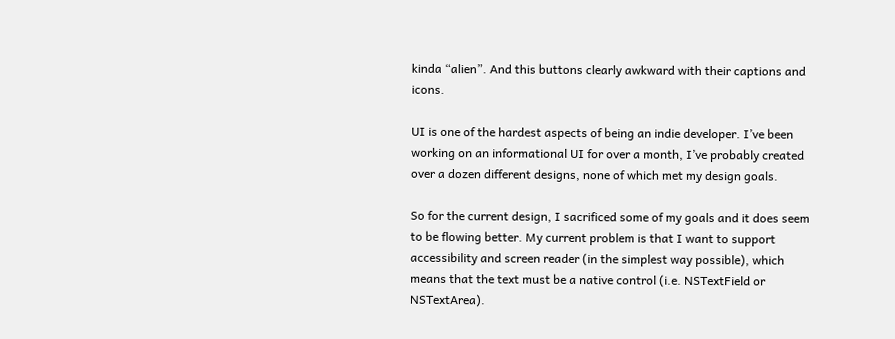kinda “alien”. And this buttons clearly awkward with their captions and icons.

UI is one of the hardest aspects of being an indie developer. I’ve been working on an informational UI for over a month, I’ve probably created over a dozen different designs, none of which met my design goals.

So for the current design, I sacrificed some of my goals and it does seem to be flowing better. My current problem is that I want to support accessibility and screen reader (in the simplest way possible), which means that the text must be a native control (i.e. NSTextField or NSTextArea).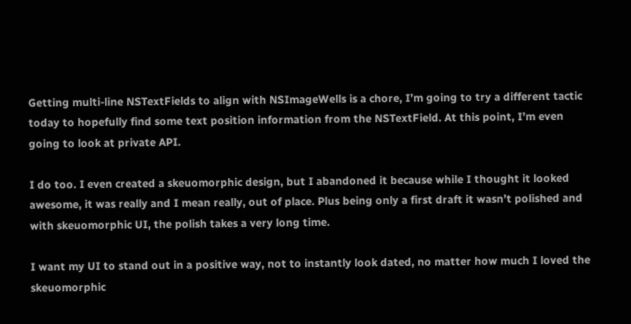Getting multi-line NSTextFields to align with NSImageWells is a chore, I’m going to try a different tactic today to hopefully find some text position information from the NSTextField. At this point, I’m even going to look at private API.

I do too. I even created a skeuomorphic design, but I abandoned it because while I thought it looked awesome, it was really and I mean really, out of place. Plus being only a first draft it wasn’t polished and with skeuomorphic UI, the polish takes a very long time.

I want my UI to stand out in a positive way, not to instantly look dated, no matter how much I loved the skeuomorphic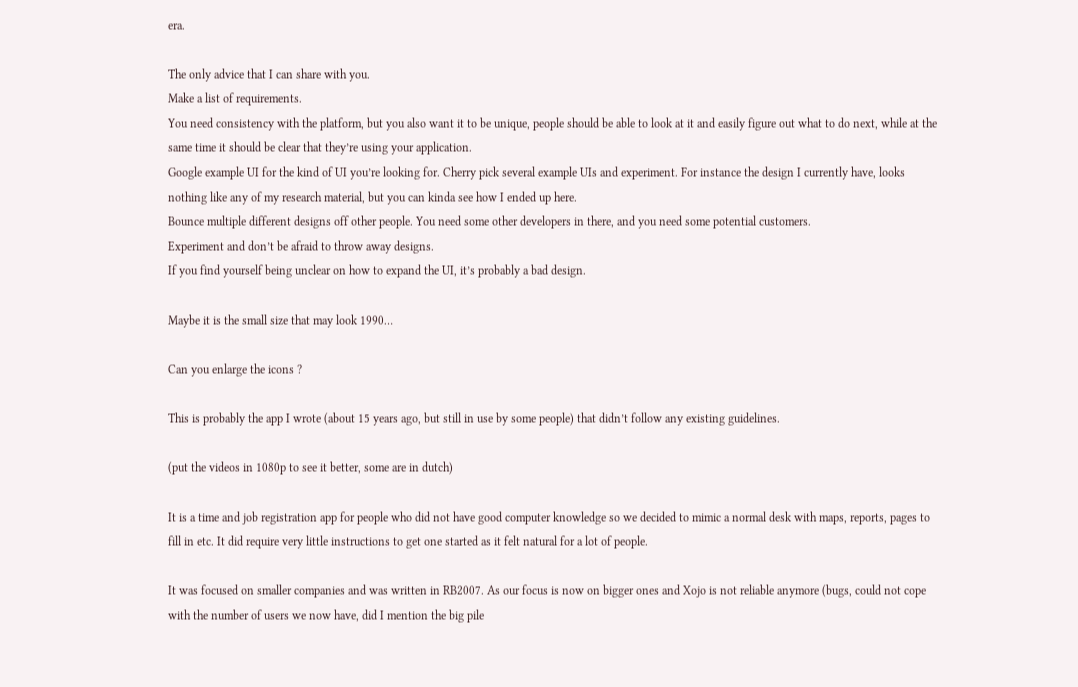era.

The only advice that I can share with you.
Make a list of requirements.
You need consistency with the platform, but you also want it to be unique, people should be able to look at it and easily figure out what to do next, while at the same time it should be clear that they’re using your application.
Google example UI for the kind of UI you’re looking for. Cherry pick several example UIs and experiment. For instance the design I currently have, looks nothing like any of my research material, but you can kinda see how I ended up here.
Bounce multiple different designs off other people. You need some other developers in there, and you need some potential customers.
Experiment and don’t be afraid to throw away designs.
If you find yourself being unclear on how to expand the UI, it’s probably a bad design.

Maybe it is the small size that may look 1990…

Can you enlarge the icons ?

This is probably the app I wrote (about 15 years ago, but still in use by some people) that didn’t follow any existing guidelines.

(put the videos in 1080p to see it better, some are in dutch)

It is a time and job registration app for people who did not have good computer knowledge so we decided to mimic a normal desk with maps, reports, pages to fill in etc. It did require very little instructions to get one started as it felt natural for a lot of people.

It was focused on smaller companies and was written in RB2007. As our focus is now on bigger ones and Xojo is not reliable anymore (bugs, could not cope with the number of users we now have, did I mention the big pile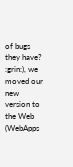of bugs they have? :grin:), we moved our new version to the Web (WebApps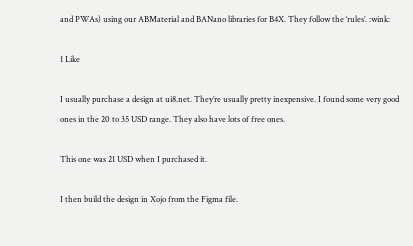and PWAs) using our ABMaterial and BANano libraries for B4X. They follow the ‘rules’. :wink:

1 Like

I usually purchase a design at ui8.net. They’re usually pretty inexpensive. I found some very good ones in the 20 to 35 USD range. They also have lots of free ones.

This one was 21 USD when I purchased it.

I then build the design in Xojo from the Figma file.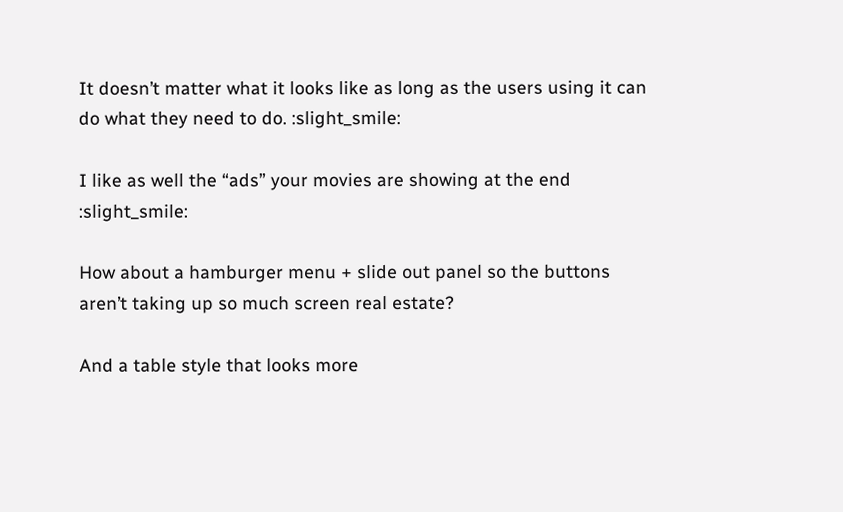It doesn’t matter what it looks like as long as the users using it can do what they need to do. :slight_smile:

I like as well the “ads” your movies are showing at the end :slight_smile:

How about a hamburger menu + slide out panel so the buttons aren’t taking up so much screen real estate?

And a table style that looks more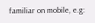familiar on mobile, e.g: